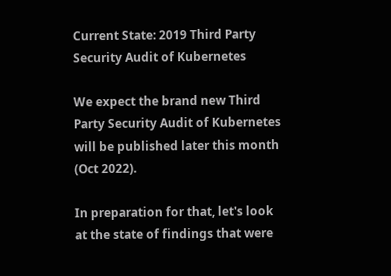Current State: 2019 Third Party Security Audit of Kubernetes

We expect the brand new Third Party Security Audit of Kubernetes will be published later this month (Oct 2022).

In preparation for that, let's look at the state of findings that were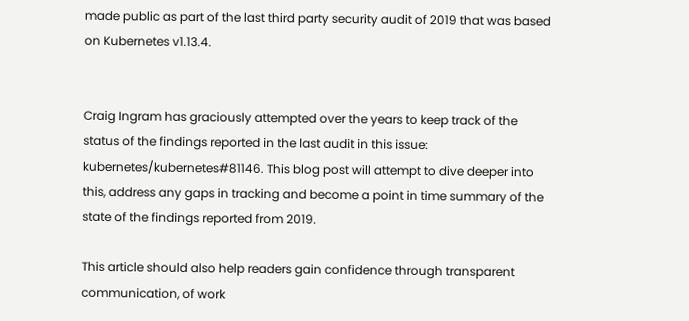made public as part of the last third party security audit of 2019 that was based on Kubernetes v1.13.4.


Craig Ingram has graciously attempted over the years to keep track of the status of the findings reported in the last audit in this issue: kubernetes/kubernetes#81146. This blog post will attempt to dive deeper into this, address any gaps in tracking and become a point in time summary of the state of the findings reported from 2019.

This article should also help readers gain confidence through transparent communication, of work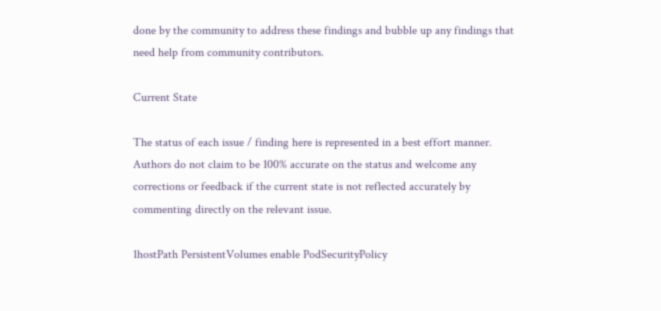done by the community to address these findings and bubble up any findings that need help from community contributors.

Current State

The status of each issue / finding here is represented in a best effort manner. Authors do not claim to be 100% accurate on the status and welcome any corrections or feedback if the current state is not reflected accurately by commenting directly on the relevant issue.

1hostPath PersistentVolumes enable PodSecurityPolicy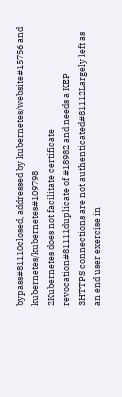bypass#81110closed, addressed by kubernetes/website#15756 and kubernetes/kubernetes#109798
2Kubernetes does not facilitate certificate revocation#81111duplicate of #18982 and needs a KEP
3HTTPS connections are not authenticated#81112Largely left as an end user exercise in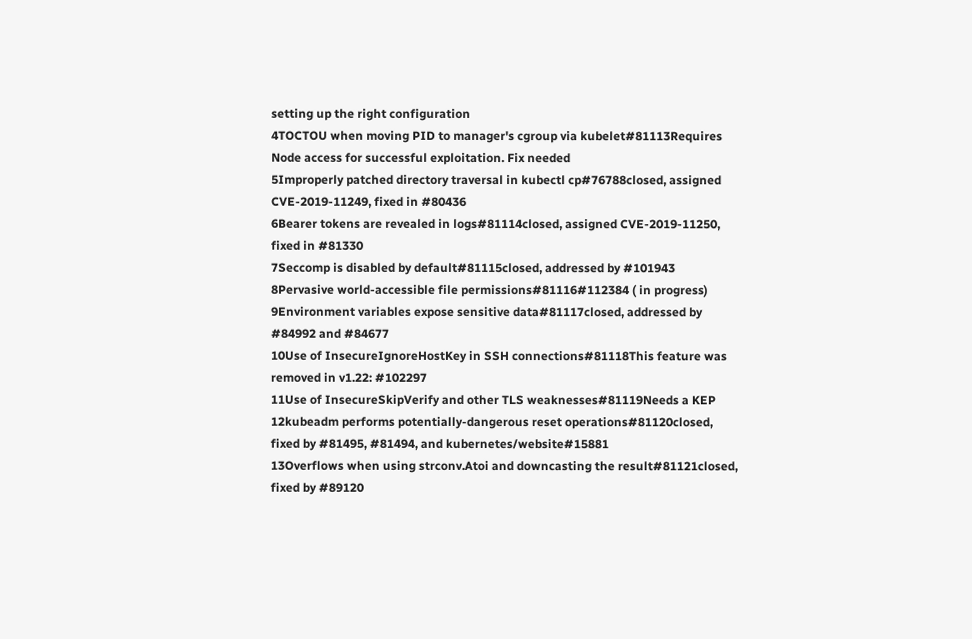setting up the right configuration
4TOCTOU when moving PID to manager's cgroup via kubelet#81113Requires Node access for successful exploitation. Fix needed
5Improperly patched directory traversal in kubectl cp#76788closed, assigned CVE-2019-11249, fixed in #80436
6Bearer tokens are revealed in logs#81114closed, assigned CVE-2019-11250, fixed in #81330
7Seccomp is disabled by default#81115closed, addressed by #101943
8Pervasive world-accessible file permissions#81116#112384 ( in progress)
9Environment variables expose sensitive data#81117closed, addressed by #84992 and #84677
10Use of InsecureIgnoreHostKey in SSH connections#81118This feature was removed in v1.22: #102297
11Use of InsecureSkipVerify and other TLS weaknesses#81119Needs a KEP
12kubeadm performs potentially-dangerous reset operations#81120closed, fixed by #81495, #81494, and kubernetes/website#15881
13Overflows when using strconv.Atoi and downcasting the result#81121closed, fixed by #89120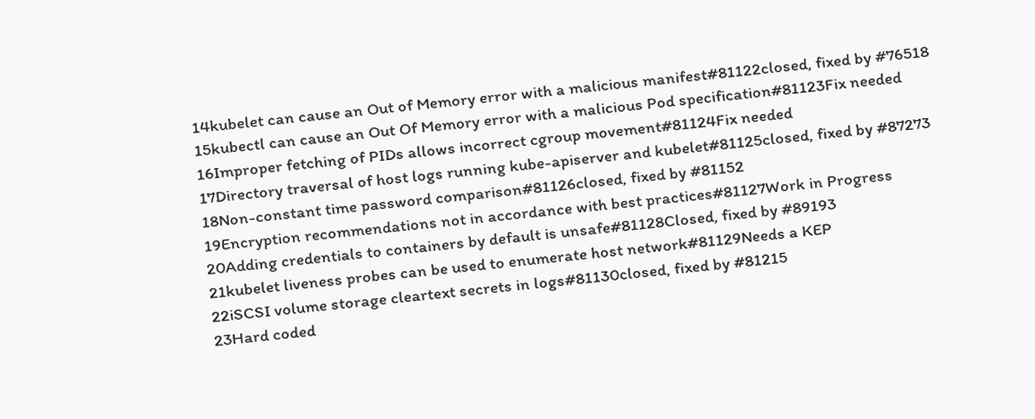14kubelet can cause an Out of Memory error with a malicious manifest#81122closed, fixed by #76518
15kubectl can cause an Out Of Memory error with a malicious Pod specification#81123Fix needed
16Improper fetching of PIDs allows incorrect cgroup movement#81124Fix needed
17Directory traversal of host logs running kube-apiserver and kubelet#81125closed, fixed by #87273
18Non-constant time password comparison#81126closed, fixed by #81152
19Encryption recommendations not in accordance with best practices#81127Work in Progress
20Adding credentials to containers by default is unsafe#81128Closed, fixed by #89193
21kubelet liveness probes can be used to enumerate host network#81129Needs a KEP
22iSCSI volume storage cleartext secrets in logs#81130closed, fixed by #81215
23Hard coded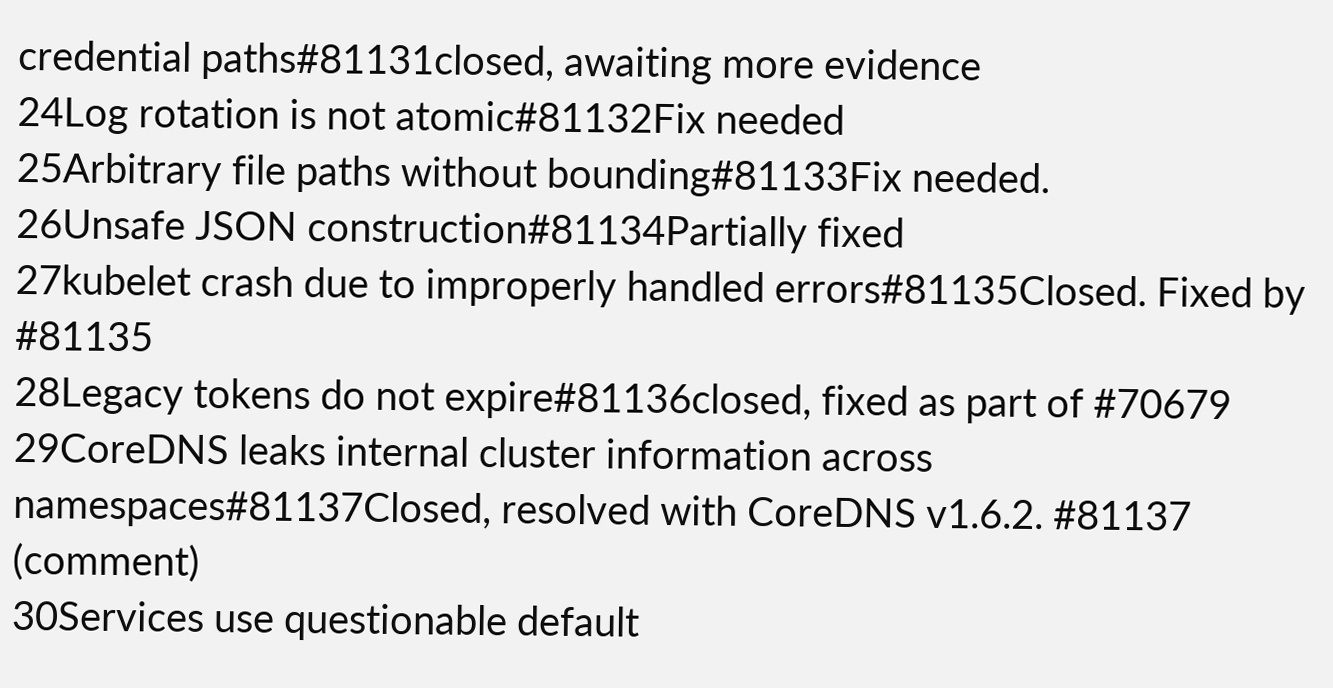credential paths#81131closed, awaiting more evidence
24Log rotation is not atomic#81132Fix needed
25Arbitrary file paths without bounding#81133Fix needed.
26Unsafe JSON construction#81134Partially fixed
27kubelet crash due to improperly handled errors#81135Closed. Fixed by #81135
28Legacy tokens do not expire#81136closed, fixed as part of #70679
29CoreDNS leaks internal cluster information across namespaces#81137Closed, resolved with CoreDNS v1.6.2. #81137 (comment)
30Services use questionable default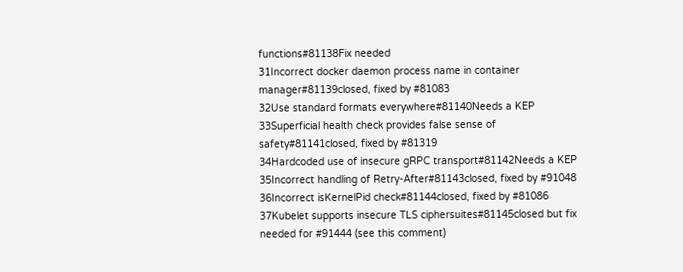functions#81138Fix needed
31Incorrect docker daemon process name in container manager#81139closed, fixed by #81083
32Use standard formats everywhere#81140Needs a KEP
33Superficial health check provides false sense of safety#81141closed, fixed by #81319
34Hardcoded use of insecure gRPC transport#81142Needs a KEP
35Incorrect handling of Retry-After#81143closed, fixed by #91048
36Incorrect isKernelPid check#81144closed, fixed by #81086
37Kubelet supports insecure TLS ciphersuites#81145closed but fix needed for #91444 (see this comment)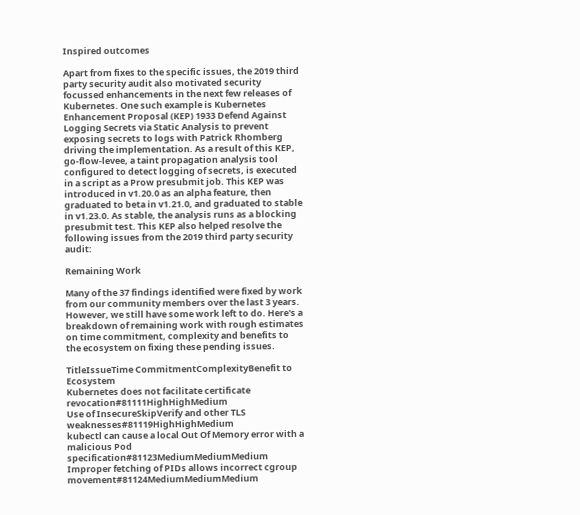Inspired outcomes

Apart from fixes to the specific issues, the 2019 third party security audit also motivated security focussed enhancements in the next few releases of Kubernetes. One such example is Kubernetes Enhancement Proposal (KEP) 1933 Defend Against Logging Secrets via Static Analysis to prevent exposing secrets to logs with Patrick Rhomberg driving the implementation. As a result of this KEP, go-flow-levee, a taint propagation analysis tool configured to detect logging of secrets, is executed in a script as a Prow presubmit job. This KEP was introduced in v1.20.0 as an alpha feature, then graduated to beta in v1.21.0, and graduated to stable in v1.23.0. As stable, the analysis runs as a blocking presubmit test. This KEP also helped resolve the following issues from the 2019 third party security audit:

Remaining Work

Many of the 37 findings identified were fixed by work from our community members over the last 3 years. However, we still have some work left to do. Here's a breakdown of remaining work with rough estimates on time commitment, complexity and benefits to the ecosystem on fixing these pending issues.

TitleIssueTime CommitmentComplexityBenefit to Ecosystem
Kubernetes does not facilitate certificate revocation#81111HighHighMedium
Use of InsecureSkipVerify and other TLS weaknesses#81119HighHighMedium
kubectl can cause a local Out Of Memory error with a malicious Pod specification#81123MediumMediumMedium
Improper fetching of PIDs allows incorrect cgroup movement#81124MediumMediumMedium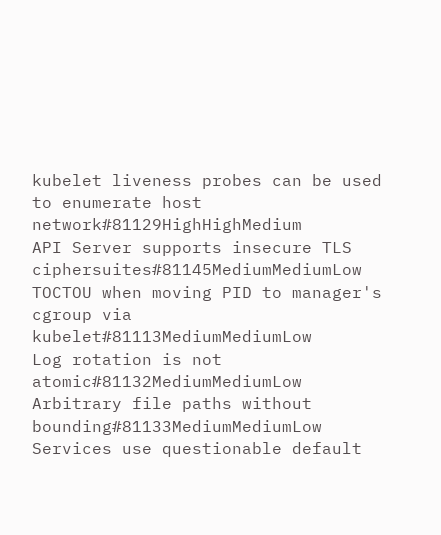kubelet liveness probes can be used to enumerate host network#81129HighHighMedium
API Server supports insecure TLS ciphersuites#81145MediumMediumLow
TOCTOU when moving PID to manager's cgroup via kubelet#81113MediumMediumLow
Log rotation is not atomic#81132MediumMediumLow
Arbitrary file paths without bounding#81133MediumMediumLow
Services use questionable default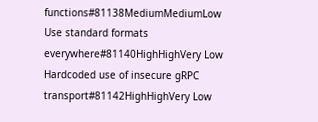functions#81138MediumMediumLow
Use standard formats everywhere#81140HighHighVery Low
Hardcoded use of insecure gRPC transport#81142HighHighVery Low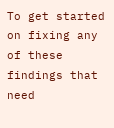To get started on fixing any of these findings that need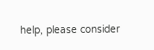help, please consider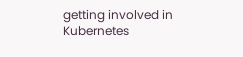getting involved in Kubernetes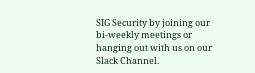SIG Security by joining our bi-weekly meetings or hanging out with us on our Slack Channel.